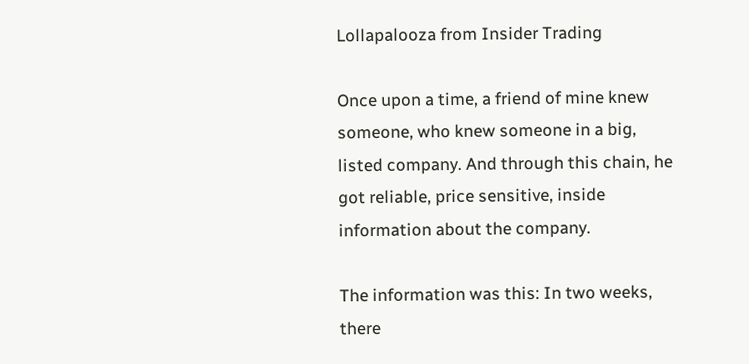Lollapalooza from Insider Trading

Once upon a time, a friend of mine knew someone, who knew someone in a big, listed company. And through this chain, he got reliable, price sensitive, inside information about the company.

The information was this: In two weeks, there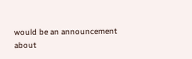would be an announcement about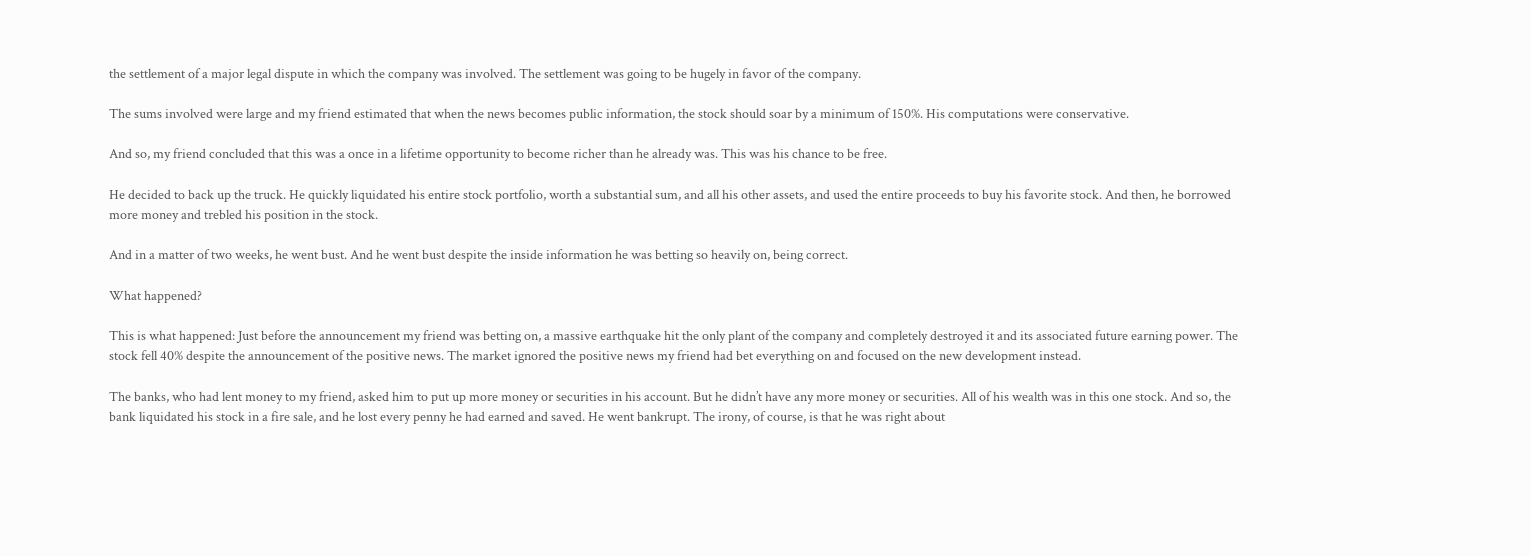the settlement of a major legal dispute in which the company was involved. The settlement was going to be hugely in favor of the company.

The sums involved were large and my friend estimated that when the news becomes public information, the stock should soar by a minimum of 150%. His computations were conservative.

And so, my friend concluded that this was a once in a lifetime opportunity to become richer than he already was. This was his chance to be free.

He decided to back up the truck. He quickly liquidated his entire stock portfolio, worth a substantial sum, and all his other assets, and used the entire proceeds to buy his favorite stock. And then, he borrowed more money and trebled his position in the stock.

And in a matter of two weeks, he went bust. And he went bust despite the inside information he was betting so heavily on, being correct.

What happened?

This is what happened: Just before the announcement my friend was betting on, a massive earthquake hit the only plant of the company and completely destroyed it and its associated future earning power. The stock fell 40% despite the announcement of the positive news. The market ignored the positive news my friend had bet everything on and focused on the new development instead.

The banks, who had lent money to my friend, asked him to put up more money or securities in his account. But he didn’t have any more money or securities. All of his wealth was in this one stock. And so, the bank liquidated his stock in a fire sale, and he lost every penny he had earned and saved. He went bankrupt. The irony, of course, is that he was right about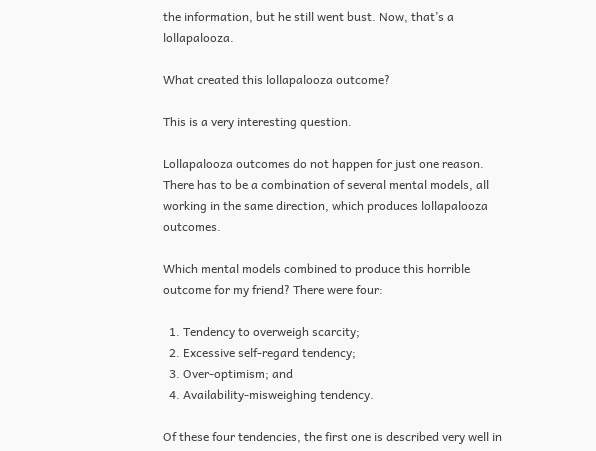the information, but he still went bust. Now, that’s a lollapalooza.

What created this lollapalooza outcome?

This is a very interesting question.

Lollapalooza outcomes do not happen for just one reason. There has to be a combination of several mental models, all working in the same direction, which produces lollapalooza outcomes.

Which mental models combined to produce this horrible outcome for my friend? There were four:

  1. Tendency to overweigh scarcity;
  2. Excessive self-regard tendency;
  3. Over-optimism; and
  4. Availability-misweighing tendency.

Of these four tendencies, the first one is described very well in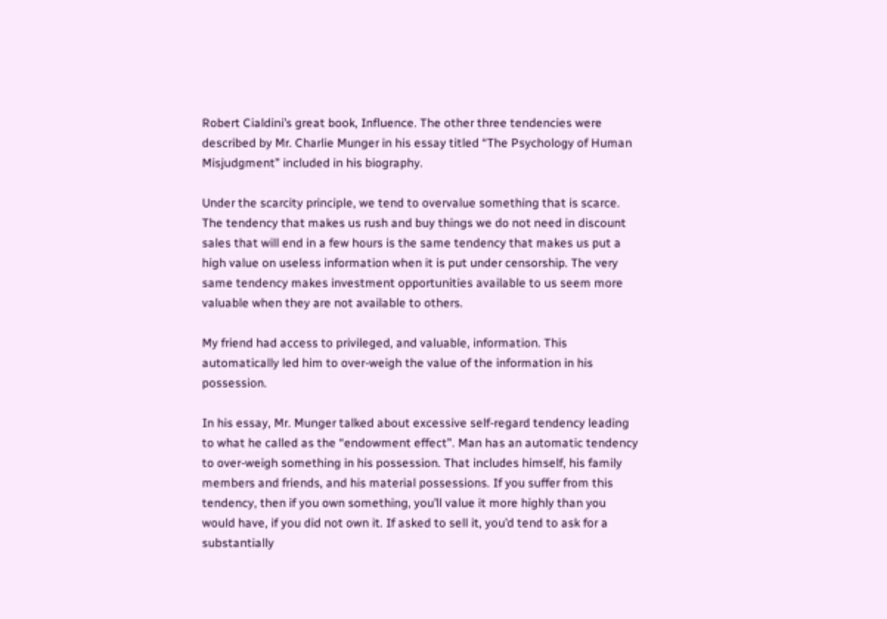Robert Cialdini’s great book, Influence. The other three tendencies were described by Mr. Charlie Munger in his essay titled “The Psychology of Human Misjudgment” included in his biography.

Under the scarcity principle, we tend to overvalue something that is scarce. The tendency that makes us rush and buy things we do not need in discount sales that will end in a few hours is the same tendency that makes us put a high value on useless information when it is put under censorship. The very same tendency makes investment opportunities available to us seem more valuable when they are not available to others.

My friend had access to privileged, and valuable, information. This automatically led him to over-weigh the value of the information in his possession.

In his essay, Mr. Munger talked about excessive self-regard tendency leading to what he called as the “endowment effect”. Man has an automatic tendency to over-weigh something in his possession. That includes himself, his family members and friends, and his material possessions. If you suffer from this tendency, then if you own something, you’ll value it more highly than you would have, if you did not own it. If asked to sell it, you’d tend to ask for a substantially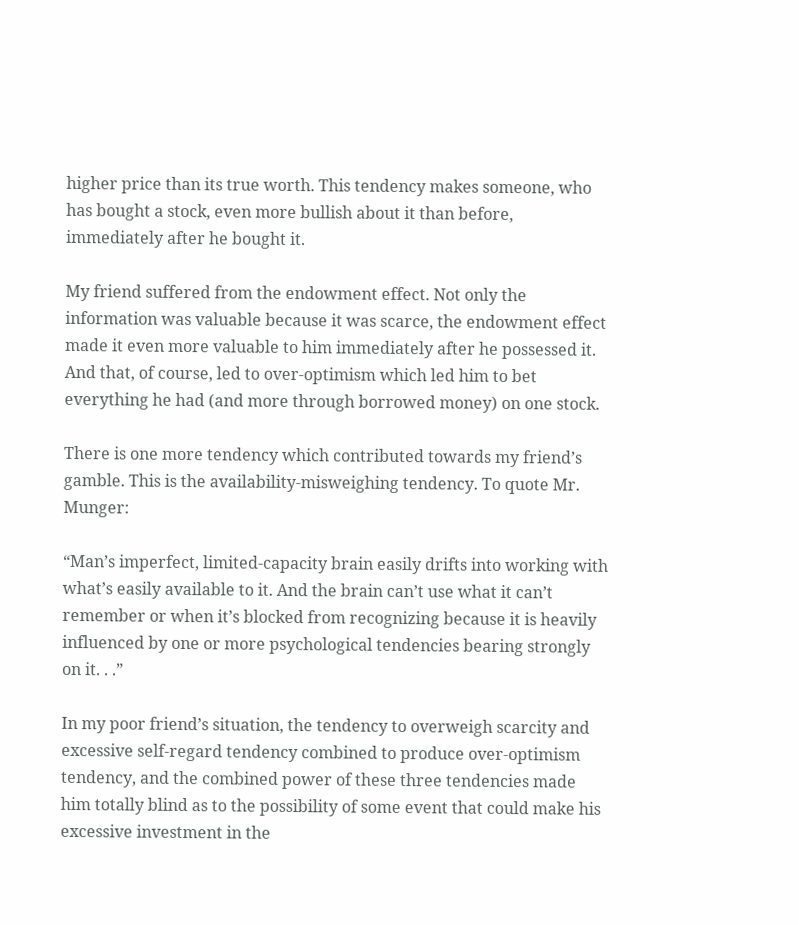higher price than its true worth. This tendency makes someone, who has bought a stock, even more bullish about it than before, immediately after he bought it.

My friend suffered from the endowment effect. Not only the information was valuable because it was scarce, the endowment effect made it even more valuable to him immediately after he possessed it. And that, of course, led to over-optimism which led him to bet everything he had (and more through borrowed money) on one stock.

There is one more tendency which contributed towards my friend’s gamble. This is the availability-misweighing tendency. To quote Mr. Munger:

“Man’s imperfect, limited-capacity brain easily drifts into working with what’s easily available to it. And the brain can’t use what it can’t remember or when it’s blocked from recognizing because it is heavily influenced by one or more psychological tendencies bearing strongly on it. . .”

In my poor friend’s situation, the tendency to overweigh scarcity and excessive self-regard tendency combined to produce over-optimism tendency, and the combined power of these three tendencies made him totally blind as to the possibility of some event that could make his excessive investment in the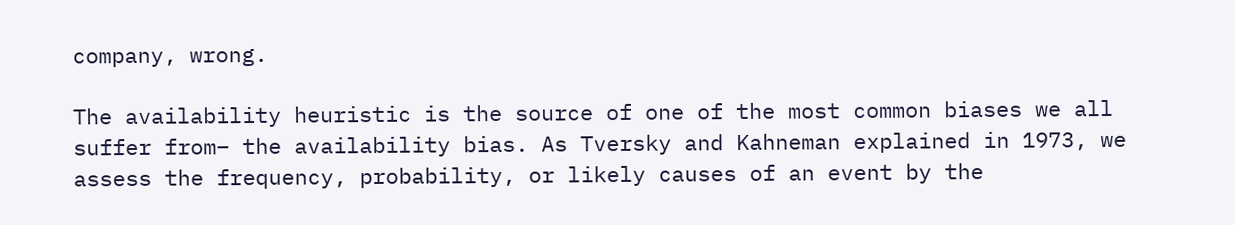company, wrong.

The availability heuristic is the source of one of the most common biases we all suffer from– the availability bias. As Tversky and Kahneman explained in 1973, we assess the frequency, probability, or likely causes of an event by the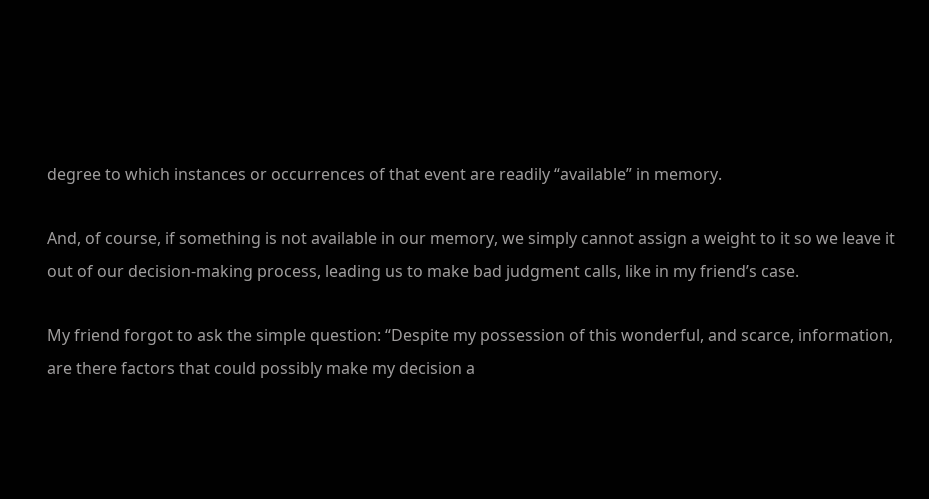degree to which instances or occurrences of that event are readily “available” in memory.

And, of course, if something is not available in our memory, we simply cannot assign a weight to it so we leave it out of our decision-making process, leading us to make bad judgment calls, like in my friend’s case.

My friend forgot to ask the simple question: “Despite my possession of this wonderful, and scarce, information, are there factors that could possibly make my decision a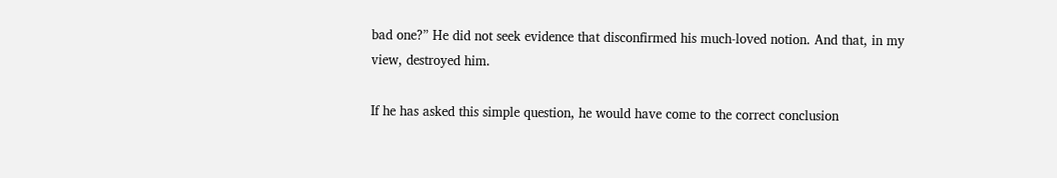bad one?” He did not seek evidence that disconfirmed his much-loved notion. And that, in my view, destroyed him.

If he has asked this simple question, he would have come to the correct conclusion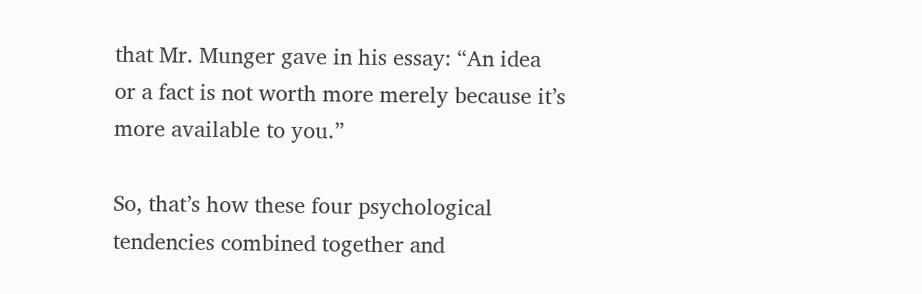that Mr. Munger gave in his essay: “An idea or a fact is not worth more merely because it’s more available to you.”

So, that’s how these four psychological tendencies combined together and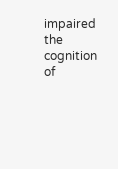impaired the cognition of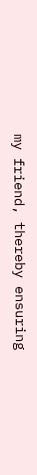my friend, thereby ensuring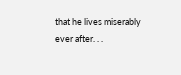that he lives miserably ever after. . .